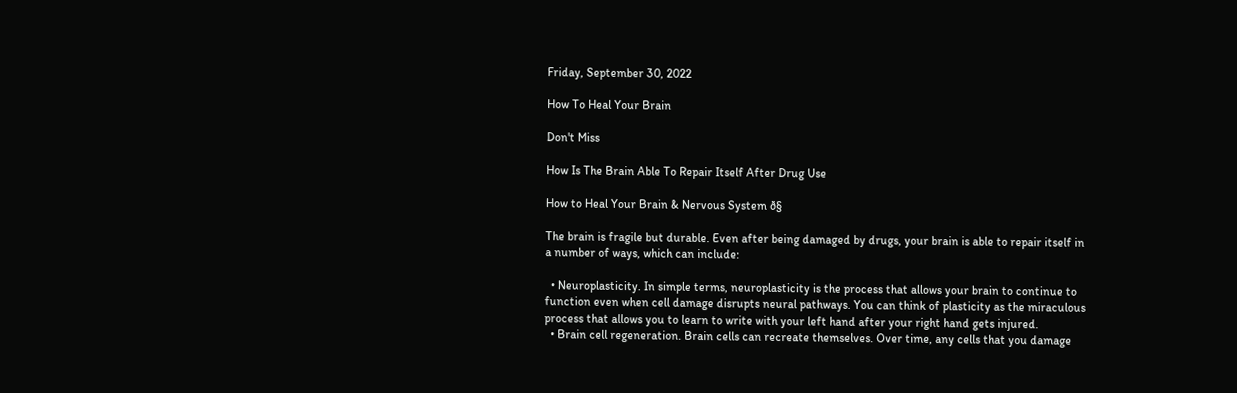Friday, September 30, 2022

How To Heal Your Brain

Don't Miss

How Is The Brain Able To Repair Itself After Drug Use

How to Heal Your Brain & Nervous System ð§

The brain is fragile but durable. Even after being damaged by drugs, your brain is able to repair itself in a number of ways, which can include:

  • Neuroplasticity. In simple terms, neuroplasticity is the process that allows your brain to continue to function even when cell damage disrupts neural pathways. You can think of plasticity as the miraculous process that allows you to learn to write with your left hand after your right hand gets injured.
  • Brain cell regeneration. Brain cells can recreate themselves. Over time, any cells that you damage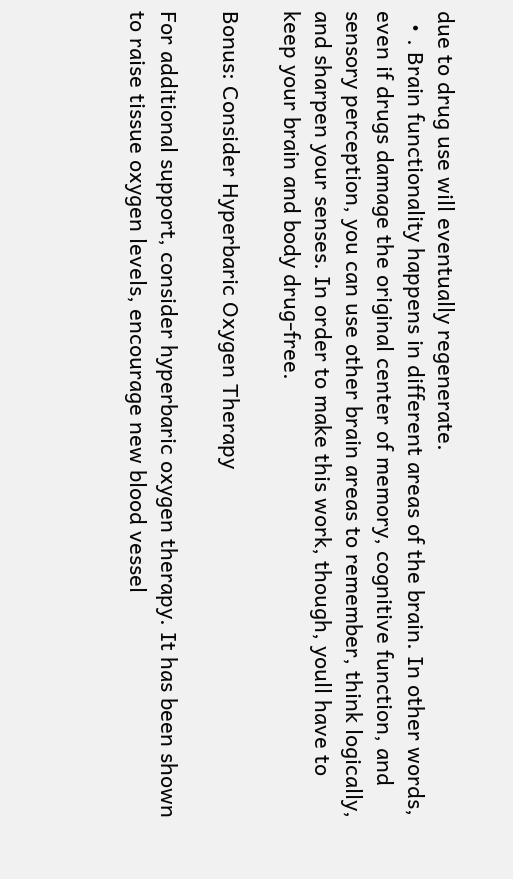due to drug use will eventually regenerate.
  • . Brain functionality happens in different areas of the brain. In other words, even if drugs damage the original center of memory, cognitive function, and sensory perception, you can use other brain areas to remember, think logically, and sharpen your senses. In order to make this work, though, youll have to keep your brain and body drug-free.

Bonus: Consider Hyperbaric Oxygen Therapy

For additional support, consider hyperbaric oxygen therapy. It has been shown to raise tissue oxygen levels, encourage new blood vessel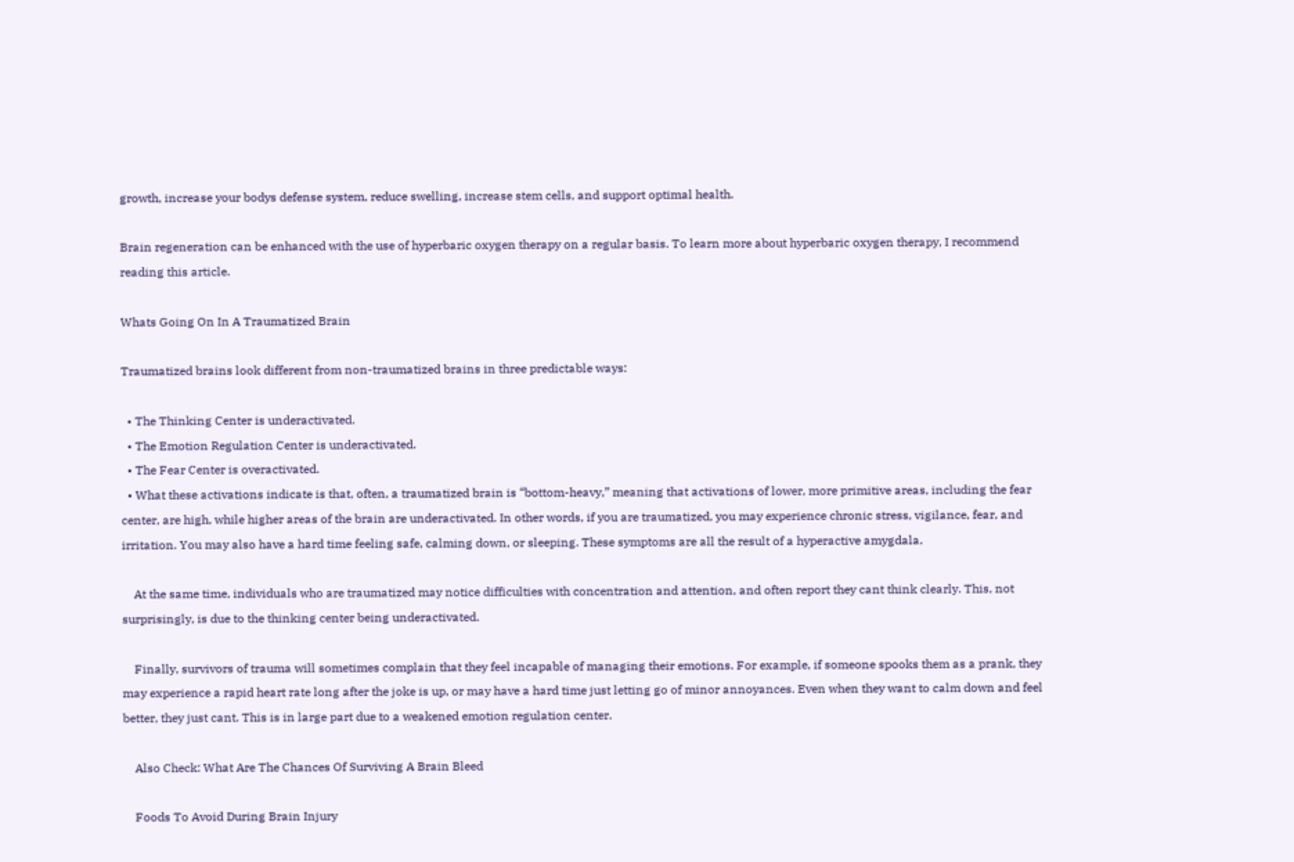growth, increase your bodys defense system, reduce swelling, increase stem cells, and support optimal health.

Brain regeneration can be enhanced with the use of hyperbaric oxygen therapy on a regular basis. To learn more about hyperbaric oxygen therapy, I recommend reading this article.

Whats Going On In A Traumatized Brain

Traumatized brains look different from non-traumatized brains in three predictable ways:

  • The Thinking Center is underactivated.
  • The Emotion Regulation Center is underactivated.
  • The Fear Center is overactivated.
  • What these activations indicate is that, often, a traumatized brain is “bottom-heavy,” meaning that activations of lower, more primitive areas, including the fear center, are high, while higher areas of the brain are underactivated. In other words, if you are traumatized, you may experience chronic stress, vigilance, fear, and irritation. You may also have a hard time feeling safe, calming down, or sleeping. These symptoms are all the result of a hyperactive amygdala.

    At the same time, individuals who are traumatized may notice difficulties with concentration and attention, and often report they cant think clearly. This, not surprisingly, is due to the thinking center being underactivated.

    Finally, survivors of trauma will sometimes complain that they feel incapable of managing their emotions. For example, if someone spooks them as a prank, they may experience a rapid heart rate long after the joke is up, or may have a hard time just letting go of minor annoyances. Even when they want to calm down and feel better, they just cant. This is in large part due to a weakened emotion regulation center.

    Also Check: What Are The Chances Of Surviving A Brain Bleed

    Foods To Avoid During Brain Injury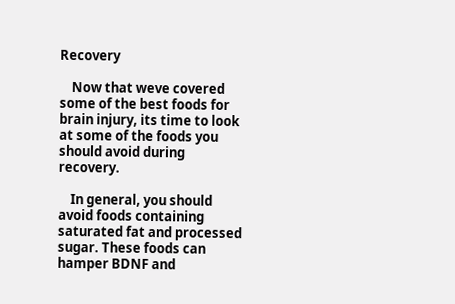Recovery

    Now that weve covered some of the best foods for brain injury, its time to look at some of the foods you should avoid during recovery.

    In general, you should avoid foods containing saturated fat and processed sugar. These foods can hamper BDNF and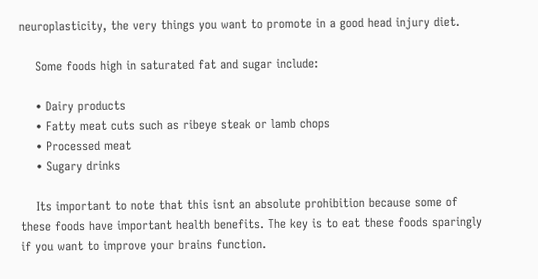neuroplasticity, the very things you want to promote in a good head injury diet.

    Some foods high in saturated fat and sugar include:

    • Dairy products
    • Fatty meat cuts such as ribeye steak or lamb chops
    • Processed meat
    • Sugary drinks

    Its important to note that this isnt an absolute prohibition because some of these foods have important health benefits. The key is to eat these foods sparingly if you want to improve your brains function.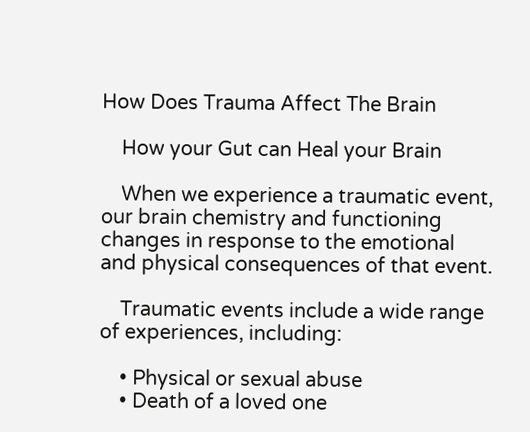How Does Trauma Affect The Brain

    How your Gut can Heal your Brain

    When we experience a traumatic event, our brain chemistry and functioning changes in response to the emotional and physical consequences of that event.

    Traumatic events include a wide range of experiences, including:

    • Physical or sexual abuse
    • Death of a loved one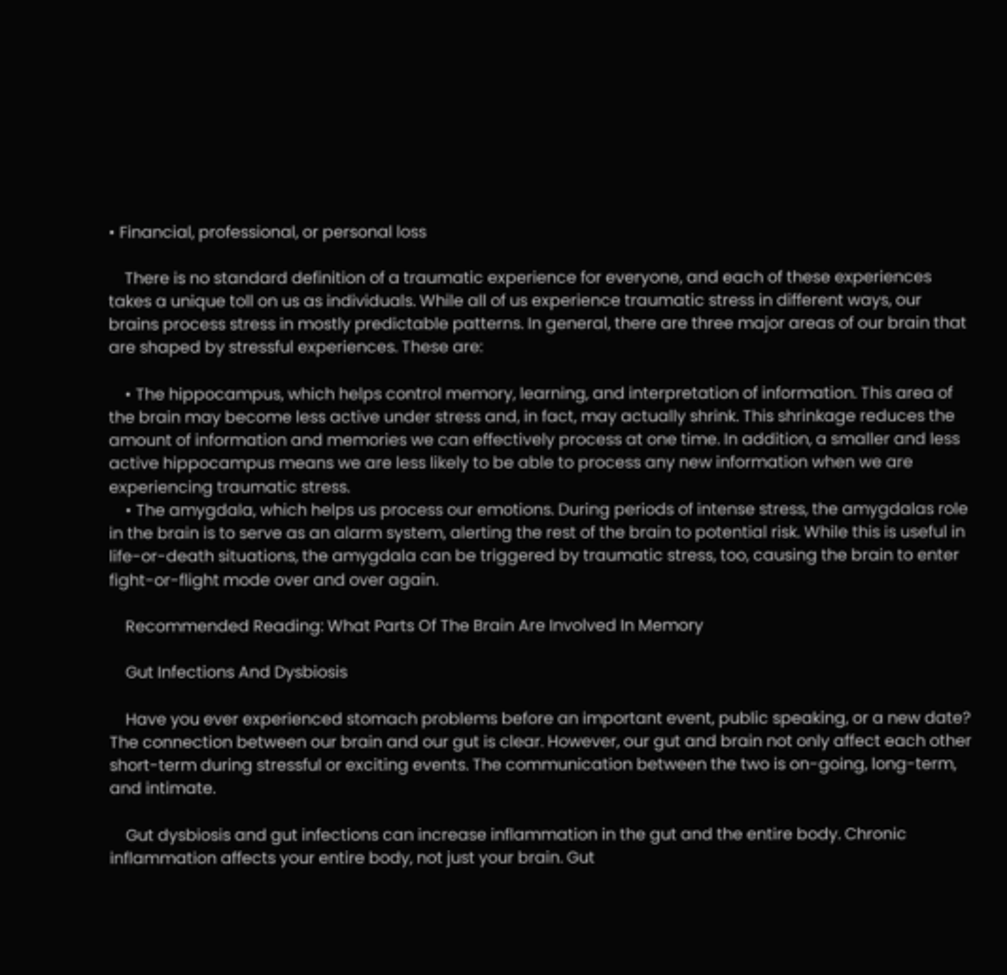• Financial, professional, or personal loss

    There is no standard definition of a traumatic experience for everyone, and each of these experiences takes a unique toll on us as individuals. While all of us experience traumatic stress in different ways, our brains process stress in mostly predictable patterns. In general, there are three major areas of our brain that are shaped by stressful experiences. These are:

    • The hippocampus, which helps control memory, learning, and interpretation of information. This area of the brain may become less active under stress and, in fact, may actually shrink. This shrinkage reduces the amount of information and memories we can effectively process at one time. In addition, a smaller and less active hippocampus means we are less likely to be able to process any new information when we are experiencing traumatic stress.
    • The amygdala, which helps us process our emotions. During periods of intense stress, the amygdalas role in the brain is to serve as an alarm system, alerting the rest of the brain to potential risk. While this is useful in life-or-death situations, the amygdala can be triggered by traumatic stress, too, causing the brain to enter fight-or-flight mode over and over again.

    Recommended Reading: What Parts Of The Brain Are Involved In Memory

    Gut Infections And Dysbiosis

    Have you ever experienced stomach problems before an important event, public speaking, or a new date? The connection between our brain and our gut is clear. However, our gut and brain not only affect each other short-term during stressful or exciting events. The communication between the two is on-going, long-term, and intimate.

    Gut dysbiosis and gut infections can increase inflammation in the gut and the entire body. Chronic inflammation affects your entire body, not just your brain. Gut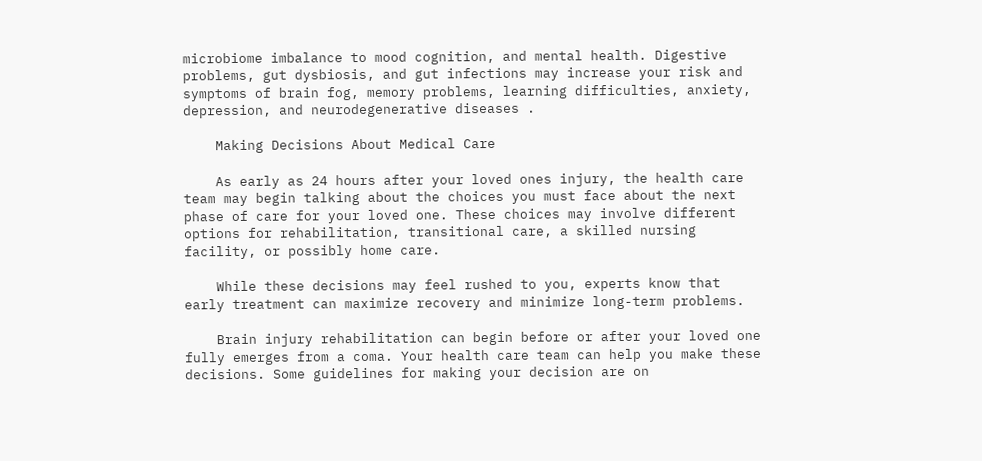microbiome imbalance to mood cognition, and mental health. Digestive problems, gut dysbiosis, and gut infections may increase your risk and symptoms of brain fog, memory problems, learning difficulties, anxiety, depression, and neurodegenerative diseases .

    Making Decisions About Medical Care

    As early as 24 hours after your loved ones injury, the health care team may begin talking about the choices you must face about the next phase of care for your loved one. These choices may involve different options for rehabilitation, transitional care, a skilled nursing facility, or possibly home care.

    While these decisions may feel rushed to you, experts know that early treatment can maximize recovery and minimize long-term problems.

    Brain injury rehabilitation can begin before or after your loved one fully emerges from a coma. Your health care team can help you make these decisions. Some guidelines for making your decision are on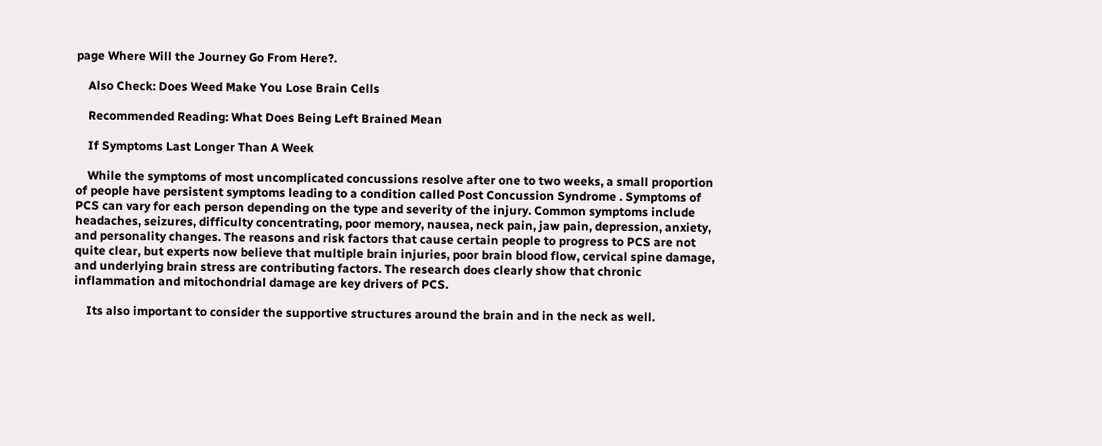page Where Will the Journey Go From Here?.

    Also Check: Does Weed Make You Lose Brain Cells

    Recommended Reading: What Does Being Left Brained Mean

    If Symptoms Last Longer Than A Week

    While the symptoms of most uncomplicated concussions resolve after one to two weeks, a small proportion of people have persistent symptoms leading to a condition called Post Concussion Syndrome . Symptoms of PCS can vary for each person depending on the type and severity of the injury. Common symptoms include headaches, seizures, difficulty concentrating, poor memory, nausea, neck pain, jaw pain, depression, anxiety, and personality changes. The reasons and risk factors that cause certain people to progress to PCS are not quite clear, but experts now believe that multiple brain injuries, poor brain blood flow, cervical spine damage, and underlying brain stress are contributing factors. The research does clearly show that chronic inflammation and mitochondrial damage are key drivers of PCS.

    Its also important to consider the supportive structures around the brain and in the neck as well.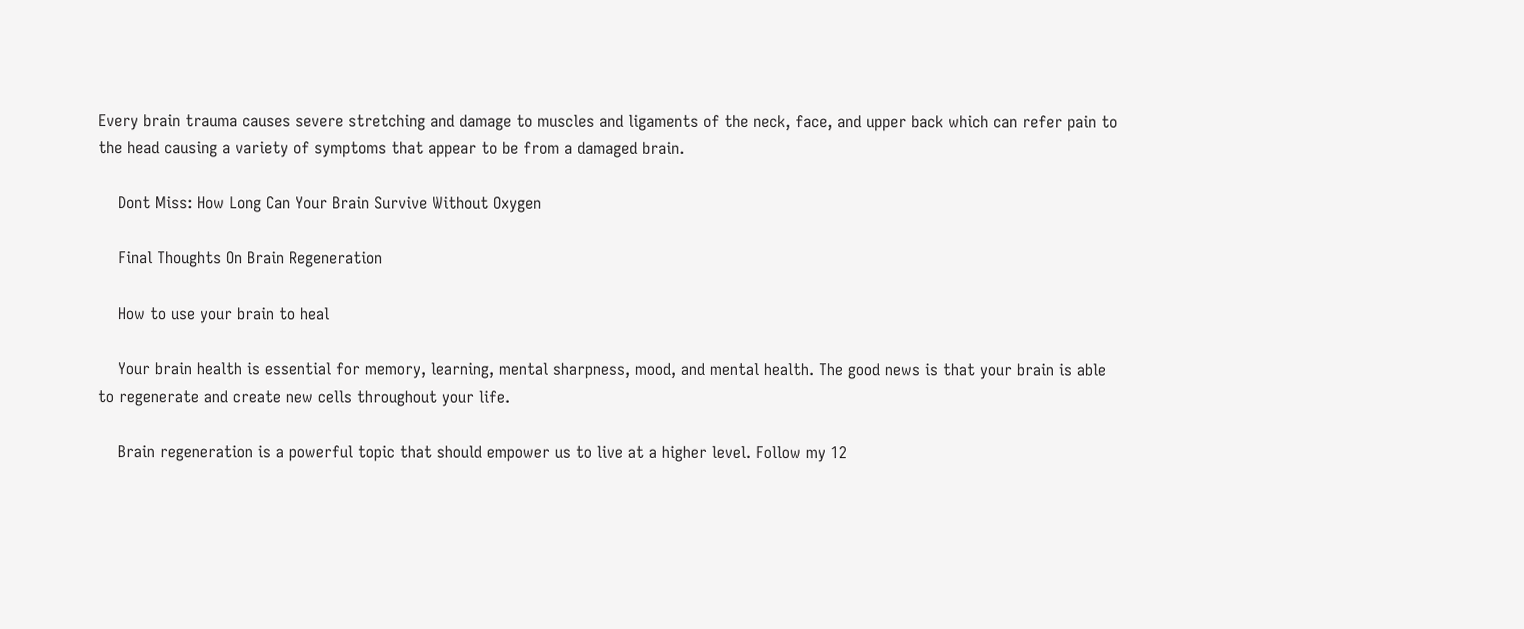Every brain trauma causes severe stretching and damage to muscles and ligaments of the neck, face, and upper back which can refer pain to the head causing a variety of symptoms that appear to be from a damaged brain.

    Dont Miss: How Long Can Your Brain Survive Without Oxygen

    Final Thoughts On Brain Regeneration

    How to use your brain to heal

    Your brain health is essential for memory, learning, mental sharpness, mood, and mental health. The good news is that your brain is able to regenerate and create new cells throughout your life.

    Brain regeneration is a powerful topic that should empower us to live at a higher level. Follow my 12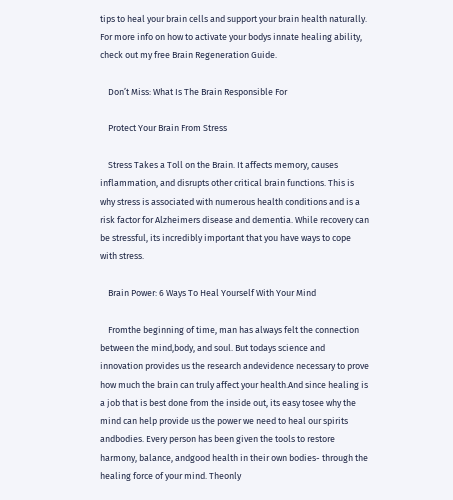tips to heal your brain cells and support your brain health naturally. For more info on how to activate your bodys innate healing ability, check out my free Brain Regeneration Guide.

    Don’t Miss: What Is The Brain Responsible For

    Protect Your Brain From Stress

    Stress Takes a Toll on the Brain. It affects memory, causes inflammation, and disrupts other critical brain functions. This is why stress is associated with numerous health conditions and is a risk factor for Alzheimers disease and dementia. While recovery can be stressful, its incredibly important that you have ways to cope with stress.

    Brain Power: 6 Ways To Heal Yourself With Your Mind

    Fromthe beginning of time, man has always felt the connection between the mind,body, and soul. But todays science and innovation provides us the research andevidence necessary to prove how much the brain can truly affect your health.And since healing is a job that is best done from the inside out, its easy tosee why the mind can help provide us the power we need to heal our spirits andbodies. Every person has been given the tools to restore harmony, balance, andgood health in their own bodies- through the healing force of your mind. Theonly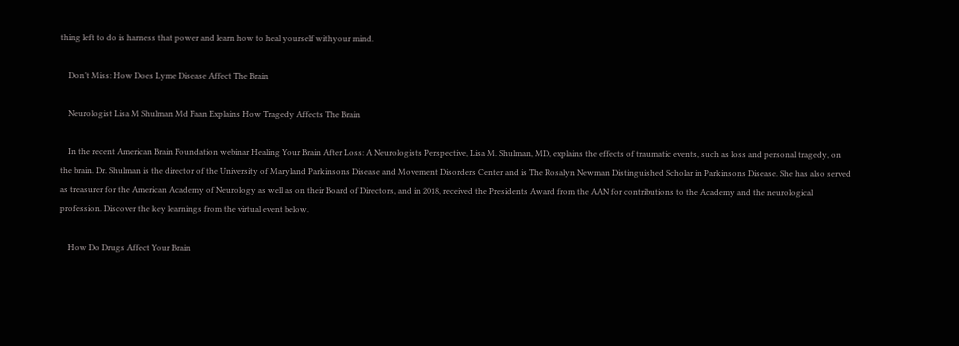thing left to do is harness that power and learn how to heal yourself withyour mind.

    Don’t Miss: How Does Lyme Disease Affect The Brain

    Neurologist Lisa M Shulman Md Faan Explains How Tragedy Affects The Brain

    In the recent American Brain Foundation webinar Healing Your Brain After Loss: A Neurologists Perspective, Lisa M. Shulman, MD, explains the effects of traumatic events, such as loss and personal tragedy, on the brain. Dr. Shulman is the director of the University of Maryland Parkinsons Disease and Movement Disorders Center and is The Rosalyn Newman Distinguished Scholar in Parkinsons Disease. She has also served as treasurer for the American Academy of Neurology as well as on their Board of Directors, and in 2018, received the Presidents Award from the AAN for contributions to the Academy and the neurological profession. Discover the key learnings from the virtual event below.

    How Do Drugs Affect Your Brain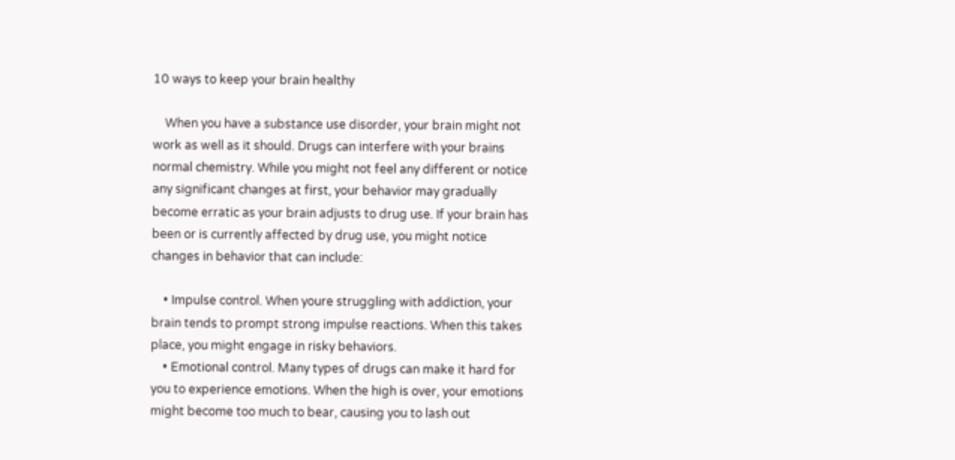10 ways to keep your brain healthy

    When you have a substance use disorder, your brain might not work as well as it should. Drugs can interfere with your brains normal chemistry. While you might not feel any different or notice any significant changes at first, your behavior may gradually become erratic as your brain adjusts to drug use. If your brain has been or is currently affected by drug use, you might notice changes in behavior that can include:

    • Impulse control. When youre struggling with addiction, your brain tends to prompt strong impulse reactions. When this takes place, you might engage in risky behaviors.
    • Emotional control. Many types of drugs can make it hard for you to experience emotions. When the high is over, your emotions might become too much to bear, causing you to lash out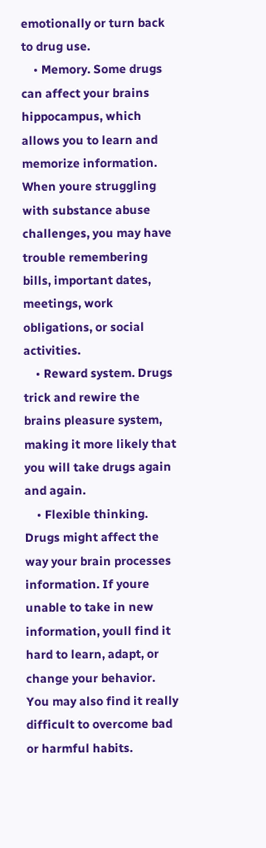emotionally or turn back to drug use.
    • Memory. Some drugs can affect your brains hippocampus, which allows you to learn and memorize information. When youre struggling with substance abuse challenges, you may have trouble remembering bills, important dates, meetings, work obligations, or social activities.
    • Reward system. Drugs trick and rewire the brains pleasure system, making it more likely that you will take drugs again and again.
    • Flexible thinking. Drugs might affect the way your brain processes information. If youre unable to take in new information, youll find it hard to learn, adapt, or change your behavior. You may also find it really difficult to overcome bad or harmful habits.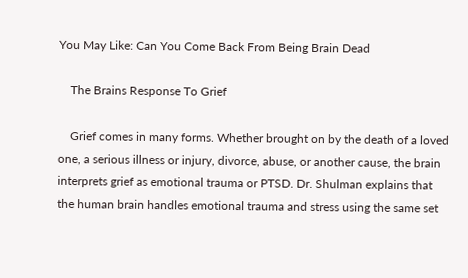You May Like: Can You Come Back From Being Brain Dead

    The Brains Response To Grief

    Grief comes in many forms. Whether brought on by the death of a loved one, a serious illness or injury, divorce, abuse, or another cause, the brain interprets grief as emotional trauma or PTSD. Dr. Shulman explains that the human brain handles emotional trauma and stress using the same set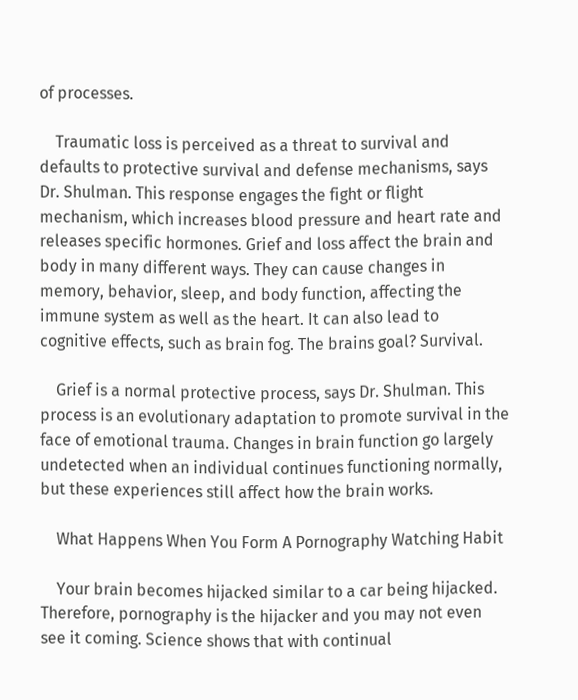of processes.

    Traumatic loss is perceived as a threat to survival and defaults to protective survival and defense mechanisms, says Dr. Shulman. This response engages the fight or flight mechanism, which increases blood pressure and heart rate and releases specific hormones. Grief and loss affect the brain and body in many different ways. They can cause changes in memory, behavior, sleep, and body function, affecting the immune system as well as the heart. It can also lead to cognitive effects, such as brain fog. The brains goal? Survival.

    Grief is a normal protective process, says Dr. Shulman. This process is an evolutionary adaptation to promote survival in the face of emotional trauma. Changes in brain function go largely undetected when an individual continues functioning normally, but these experiences still affect how the brain works.

    What Happens When You Form A Pornography Watching Habit

    Your brain becomes hijacked similar to a car being hijacked. Therefore, pornography is the hijacker and you may not even see it coming. Science shows that with continual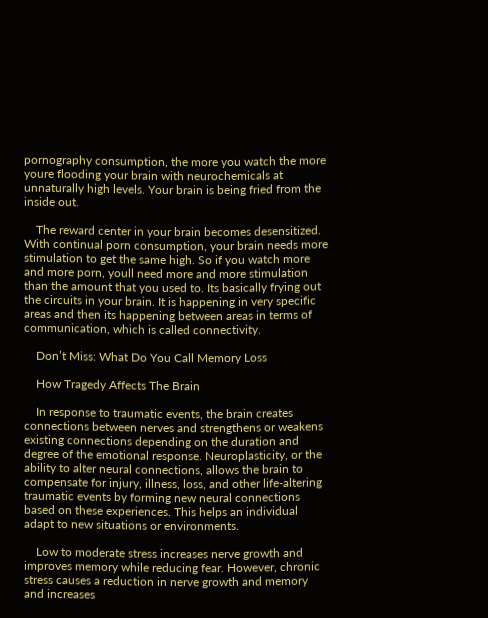pornography consumption, the more you watch the more youre flooding your brain with neurochemicals at unnaturally high levels. Your brain is being fried from the inside out.

    The reward center in your brain becomes desensitized. With continual porn consumption, your brain needs more stimulation to get the same high. So if you watch more and more porn, youll need more and more stimulation than the amount that you used to. Its basically frying out the circuits in your brain. It is happening in very specific areas and then its happening between areas in terms of communication, which is called connectivity.

    Don’t Miss: What Do You Call Memory Loss

    How Tragedy Affects The Brain

    In response to traumatic events, the brain creates connections between nerves and strengthens or weakens existing connections depending on the duration and degree of the emotional response. Neuroplasticity, or the ability to alter neural connections, allows the brain to compensate for injury, illness, loss, and other life-altering traumatic events by forming new neural connections based on these experiences. This helps an individual adapt to new situations or environments.

    Low to moderate stress increases nerve growth and improves memory while reducing fear. However, chronic stress causes a reduction in nerve growth and memory and increases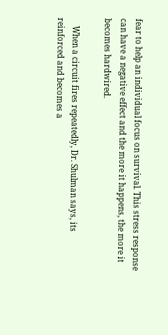fear to help an individual focus on survival. This stress response can have a negative effect and the more it happens, the more it becomes hardwired.

    When a circuit fires repeatedly, Dr. Shulman says, its reinforced and becomes a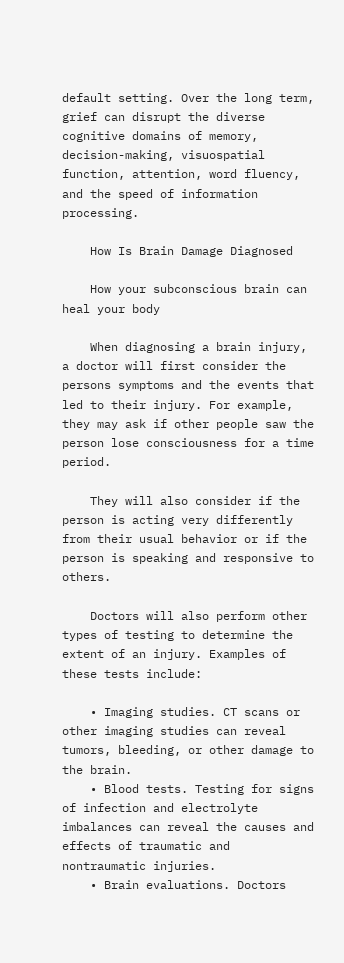default setting. Over the long term, grief can disrupt the diverse cognitive domains of memory, decision-making, visuospatial function, attention, word fluency, and the speed of information processing.

    How Is Brain Damage Diagnosed

    How your subconscious brain can heal your body

    When diagnosing a brain injury, a doctor will first consider the persons symptoms and the events that led to their injury. For example, they may ask if other people saw the person lose consciousness for a time period.

    They will also consider if the person is acting very differently from their usual behavior or if the person is speaking and responsive to others.

    Doctors will also perform other types of testing to determine the extent of an injury. Examples of these tests include:

    • Imaging studies. CT scans or other imaging studies can reveal tumors, bleeding, or other damage to the brain.
    • Blood tests. Testing for signs of infection and electrolyte imbalances can reveal the causes and effects of traumatic and nontraumatic injuries.
    • Brain evaluations. Doctors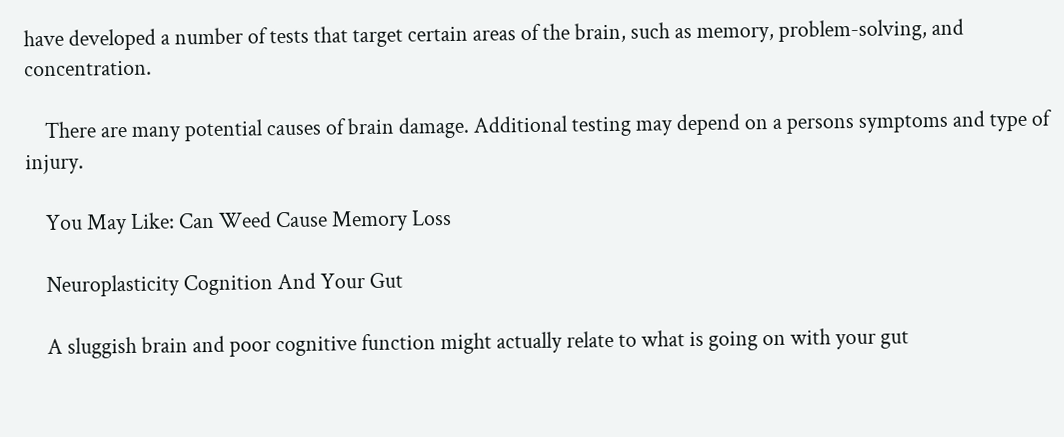have developed a number of tests that target certain areas of the brain, such as memory, problem-solving, and concentration.

    There are many potential causes of brain damage. Additional testing may depend on a persons symptoms and type of injury.

    You May Like: Can Weed Cause Memory Loss

    Neuroplasticity Cognition And Your Gut

    A sluggish brain and poor cognitive function might actually relate to what is going on with your gut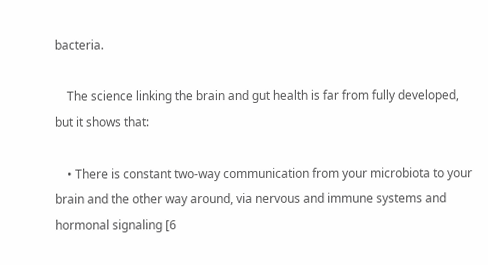bacteria.

    The science linking the brain and gut health is far from fully developed, but it shows that:

    • There is constant two-way communication from your microbiota to your brain and the other way around, via nervous and immune systems and hormonal signaling [6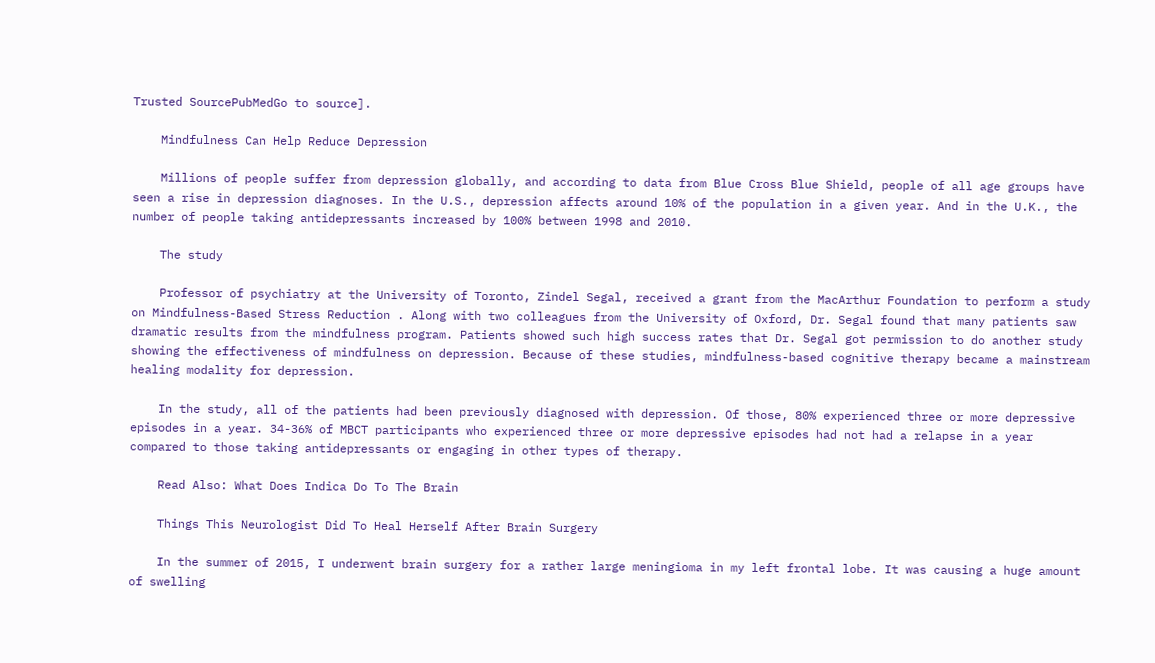Trusted SourcePubMedGo to source].

    Mindfulness Can Help Reduce Depression

    Millions of people suffer from depression globally, and according to data from Blue Cross Blue Shield, people of all age groups have seen a rise in depression diagnoses. In the U.S., depression affects around 10% of the population in a given year. And in the U.K., the number of people taking antidepressants increased by 100% between 1998 and 2010.

    The study

    Professor of psychiatry at the University of Toronto, Zindel Segal, received a grant from the MacArthur Foundation to perform a study on Mindfulness-Based Stress Reduction . Along with two colleagues from the University of Oxford, Dr. Segal found that many patients saw dramatic results from the mindfulness program. Patients showed such high success rates that Dr. Segal got permission to do another study showing the effectiveness of mindfulness on depression. Because of these studies, mindfulness-based cognitive therapy became a mainstream healing modality for depression.

    In the study, all of the patients had been previously diagnosed with depression. Of those, 80% experienced three or more depressive episodes in a year. 34-36% of MBCT participants who experienced three or more depressive episodes had not had a relapse in a year compared to those taking antidepressants or engaging in other types of therapy.

    Read Also: What Does Indica Do To The Brain

    Things This Neurologist Did To Heal Herself After Brain Surgery

    In the summer of 2015, I underwent brain surgery for a rather large meningioma in my left frontal lobe. It was causing a huge amount of swelling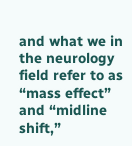and what we in the neurology field refer to as “mass effect” and “midline shift,”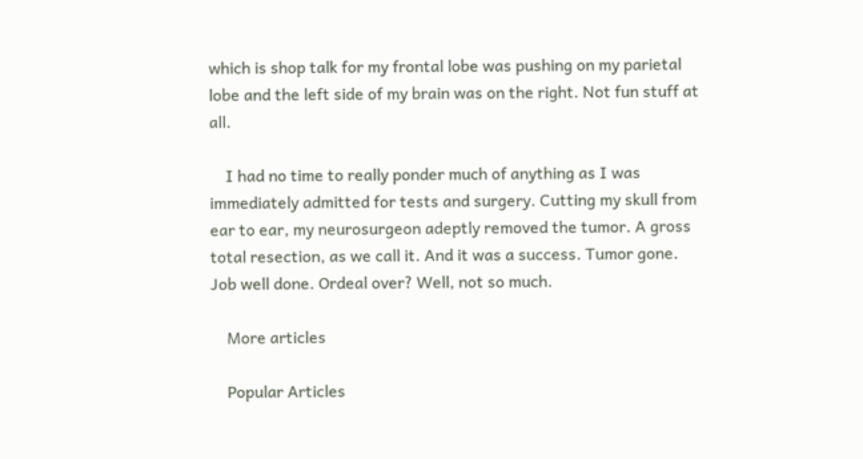which is shop talk for my frontal lobe was pushing on my parietal lobe and the left side of my brain was on the right. Not fun stuff at all.

    I had no time to really ponder much of anything as I was immediately admitted for tests and surgery. Cutting my skull from ear to ear, my neurosurgeon adeptly removed the tumor. A gross total resection, as we call it. And it was a success. Tumor gone. Job well done. Ordeal over? Well, not so much.

    More articles

    Popular Articles